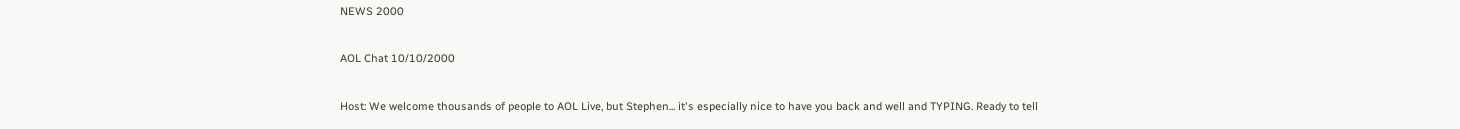NEWS 2000

AOL Chat 10/10/2000

Host: We welcome thousands of people to AOL Live, but Stephen... it's especially nice to have you back and well and TYPING. Ready to tell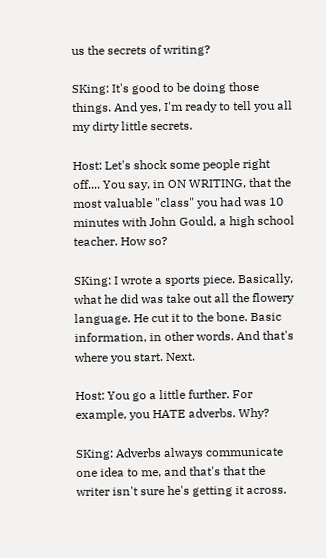us the secrets of writing?

SKing: It's good to be doing those things. And yes, I'm ready to tell you all my dirty little secrets.

Host: Let's shock some people right off.... You say, in ON WRITING, that the most valuable "class" you had was 10 minutes with John Gould, a high school teacher. How so?

SKing: I wrote a sports piece. Basically, what he did was take out all the flowery language. He cut it to the bone. Basic information, in other words. And that's where you start. Next.

Host: You go a little further. For example, you HATE adverbs. Why?

SKing: Adverbs always communicate one idea to me, and that's that the writer isn't sure he's getting it across.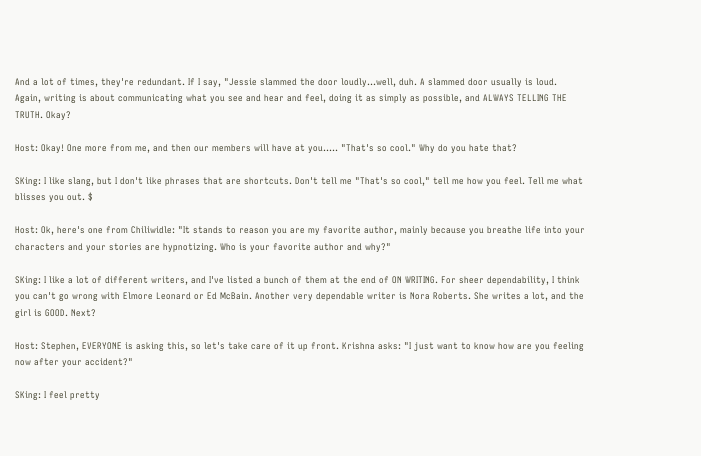And a lot of times, they're redundant. If I say, "Jessie slammed the door loudly...well, duh. A slammed door usually is loud. Again, writing is about communicating what you see and hear and feel, doing it as simply as possible, and ALWAYS TELLING THE TRUTH. Okay?

Host: Okay! One more from me, and then our members will have at you..... "That's so cool." Why do you hate that?

SKing: I like slang, but I don't like phrases that are shortcuts. Don't tell me "That's so cool," tell me how you feel. Tell me what blisses you out. $

Host: Ok, here's one from Chiliwidle: "It stands to reason you are my favorite author, mainly because you breathe life into your characters and your stories are hypnotizing. Who is your favorite author and why?"

SKing: I like a lot of different writers, and I've listed a bunch of them at the end of ON WRITING. For sheer dependability, I think you can't go wrong with Elmore Leonard or Ed McBain. Another very dependable writer is Nora Roberts. She writes a lot, and the girl is GOOD. Next?

Host: Stephen, EVERYONE is asking this, so let's take care of it up front. Krishna asks: "I just want to know how are you feeling now after your accident?"

SKing: I feel pretty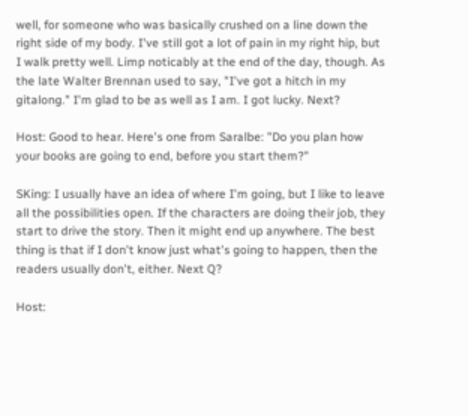well, for someone who was basically crushed on a line down the right side of my body. I've still got a lot of pain in my right hip, but I walk pretty well. Limp noticably at the end of the day, though. As the late Walter Brennan used to say, "I've got a hitch in my gitalong." I'm glad to be as well as I am. I got lucky. Next?

Host: Good to hear. Here's one from Saralbe: "Do you plan how your books are going to end, before you start them?"

SKing: I usually have an idea of where I'm going, but I like to leave all the possibilities open. If the characters are doing their job, they start to drive the story. Then it might end up anywhere. The best thing is that if I don't know just what's going to happen, then the readers usually don't, either. Next Q?

Host: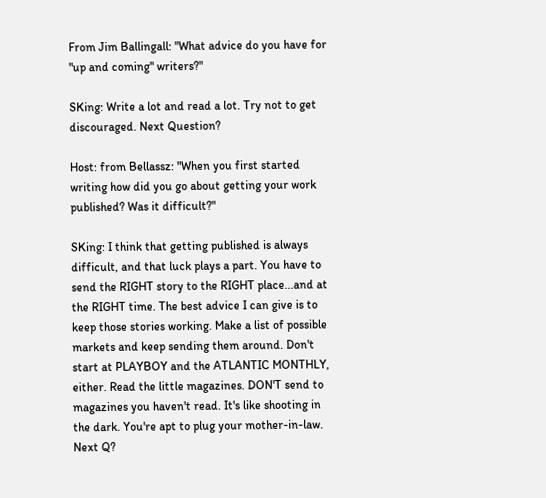From Jim Ballingall: "What advice do you have for "up and coming" writers?"

SKing: Write a lot and read a lot. Try not to get discouraged. Next Question?

Host: from Bellassz: "When you first started writing how did you go about getting your work published? Was it difficult?"

SKing: I think that getting published is always difficult, and that luck plays a part. You have to send the RIGHT story to the RIGHT place...and at the RIGHT time. The best advice I can give is to keep those stories working. Make a list of possible markets and keep sending them around. Don't start at PLAYBOY and the ATLANTIC MONTHLY, either. Read the little magazines. DON'T send to magazines you haven't read. It's like shooting in the dark. You're apt to plug your mother-in-law. Next Q?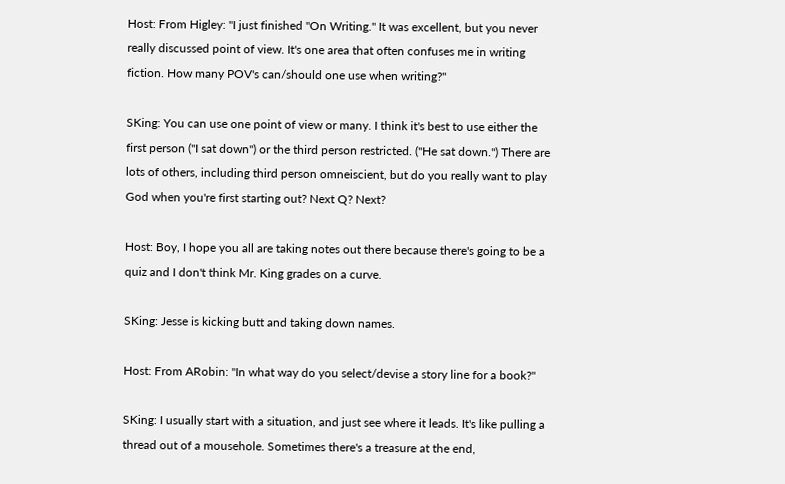Host: From Higley: "I just finished "On Writing." It was excellent, but you never really discussed point of view. It's one area that often confuses me in writing fiction. How many POV's can/should one use when writing?"

SKing: You can use one point of view or many. I think it's best to use either the first person ("I sat down") or the third person restricted. ("He sat down.") There are lots of others, including third person omneiscient, but do you really want to play God when you're first starting out? Next Q? Next?

Host: Boy, I hope you all are taking notes out there because there's going to be a quiz and I don't think Mr. King grades on a curve.

SKing: Jesse is kicking butt and taking down names.

Host: From ARobin: "In what way do you select/devise a story line for a book?"

SKing: I usually start with a situation, and just see where it leads. It's like pulling a thread out of a mousehole. Sometimes there's a treasure at the end,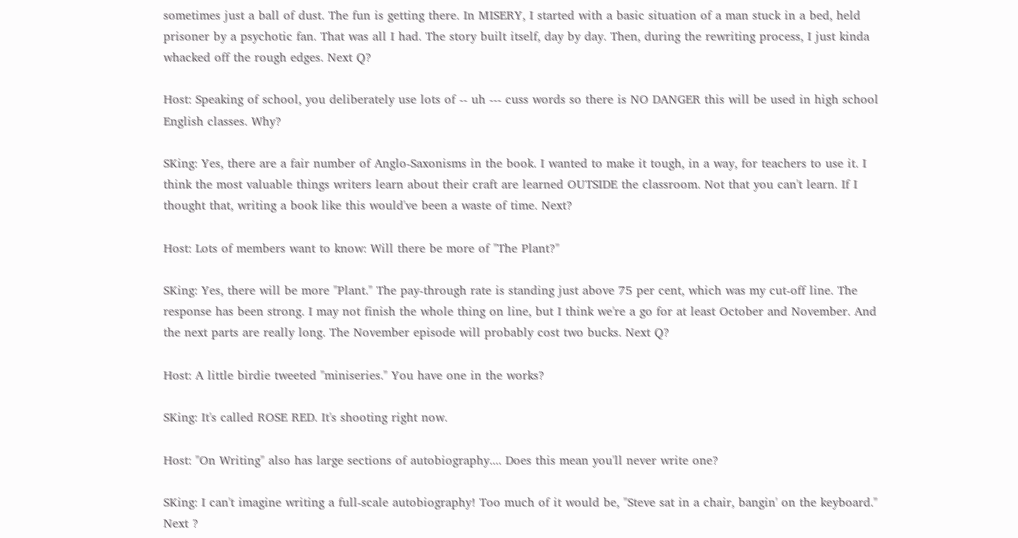sometimes just a ball of dust. The fun is getting there. In MISERY, I started with a basic situation of a man stuck in a bed, held prisoner by a psychotic fan. That was all I had. The story built itself, day by day. Then, during the rewriting process, I just kinda whacked off the rough edges. Next Q?

Host: Speaking of school, you deliberately use lots of -- uh --- cuss words so there is NO DANGER this will be used in high school English classes. Why?

SKing: Yes, there are a fair number of Anglo-Saxonisms in the book. I wanted to make it tough, in a way, for teachers to use it. I think the most valuable things writers learn about their craft are learned OUTSIDE the classroom. Not that you can't learn. If I thought that, writing a book like this would've been a waste of time. Next?

Host: Lots of members want to know: Will there be more of "The Plant?"

SKing: Yes, there will be more "Plant." The pay-through rate is standing just above 75 per cent, which was my cut-off line. The response has been strong. I may not finish the whole thing on line, but I think we're a go for at least October and November. And the next parts are really long. The November episode will probably cost two bucks. Next Q?

Host: A little birdie tweeted "miniseries." You have one in the works?

SKing: It's called ROSE RED. It's shooting right now.

Host: "On Writing" also has large sections of autobiography.... Does this mean you'll never write one?

SKing: I can't imagine writing a full-scale autobiography! Too much of it would be, "Steve sat in a chair, bangin' on the keyboard." Next ?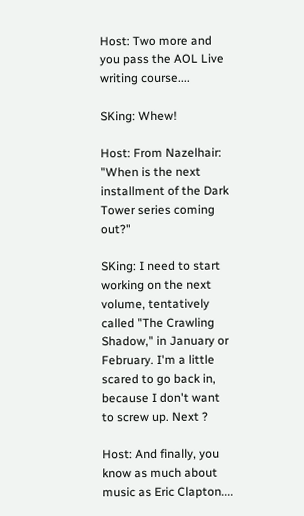Host: Two more and you pass the AOL Live writing course....

SKing: Whew!

Host: From Nazelhair: "When is the next installment of the Dark Tower series coming out?"

SKing: I need to start working on the next volume, tentatively called "The Crawling Shadow," in January or February. I'm a little scared to go back in, because I don't want to screw up. Next ?

Host: And finally, you know as much about music as Eric Clapton....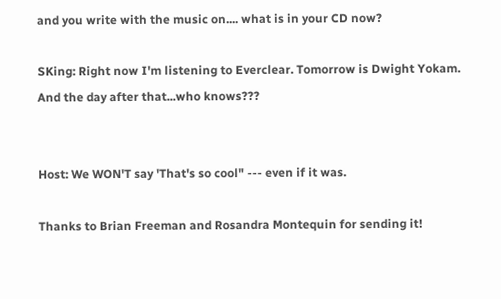and you write with the music on.... what is in your CD now?

SKing: Right now I'm listening to Everclear. Tomorrow is Dwight Yokam. And the day after that...who knows???


Host: We WON'T say 'That's so cool" --- even if it was.

Thanks to Brian Freeman and Rosandra Montequin for sending it!